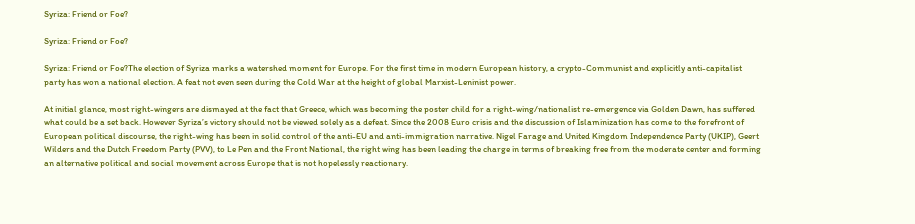Syriza: Friend or Foe?

Syriza: Friend or Foe?

Syriza: Friend or Foe?The election of Syriza marks a watershed moment for Europe. For the first time in modern European history, a crypto-Communist and explicitly anti-capitalist party has won a national election. A feat not even seen during the Cold War at the height of global Marxist-Leninist power.

At initial glance, most right-wingers are dismayed at the fact that Greece, which was becoming the poster child for a right-wing/nationalist re-emergence via Golden Dawn, has suffered what could be a set back. However Syriza’s victory should not be viewed solely as a defeat. Since the 2008 Euro crisis and the discussion of Islaminization has come to the forefront of European political discourse, the right-wing has been in solid control of the anti-EU and anti-immigration narrative. Nigel Farage and United Kingdom Independence Party (UKIP), Geert Wilders and the Dutch Freedom Party (PVV), to Le Pen and the Front National, the right wing has been leading the charge in terms of breaking free from the moderate center and forming an alternative political and social movement across Europe that is not hopelessly reactionary.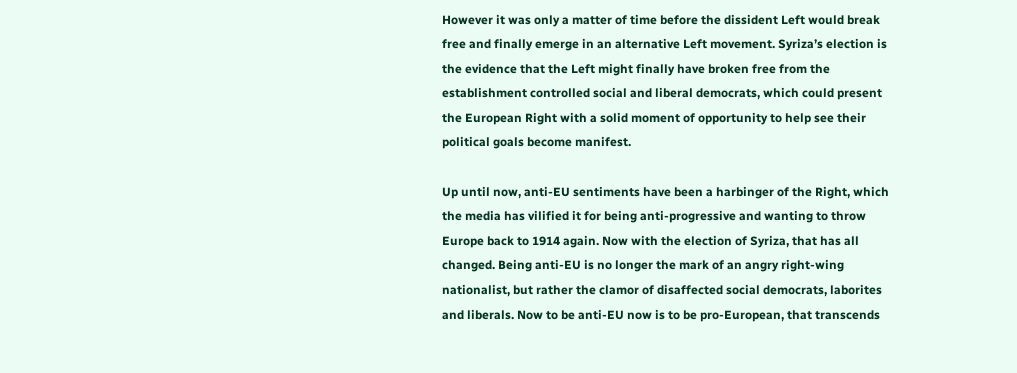However it was only a matter of time before the dissident Left would break free and finally emerge in an alternative Left movement. Syriza’s election is the evidence that the Left might finally have broken free from the establishment controlled social and liberal democrats, which could present the European Right with a solid moment of opportunity to help see their political goals become manifest.

Up until now, anti-EU sentiments have been a harbinger of the Right, which the media has vilified it for being anti-progressive and wanting to throw Europe back to 1914 again. Now with the election of Syriza, that has all changed. Being anti-EU is no longer the mark of an angry right-wing nationalist, but rather the clamor of disaffected social democrats, laborites and liberals. Now to be anti-EU now is to be pro-European, that transcends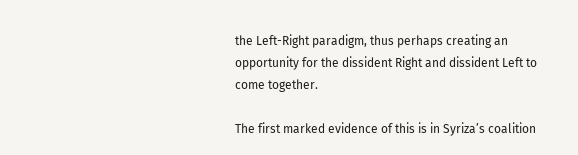the Left-Right paradigm, thus perhaps creating an opportunity for the dissident Right and dissident Left to come together.

The first marked evidence of this is in Syriza’s coalition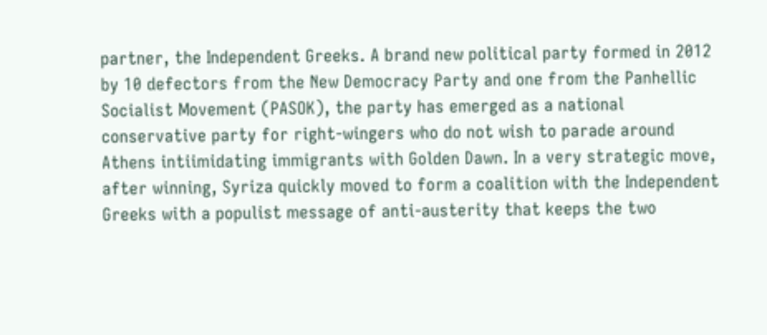partner, the Independent Greeks. A brand new political party formed in 2012 by 10 defectors from the New Democracy Party and one from the Panhellic Socialist Movement (PASOK), the party has emerged as a national conservative party for right-wingers who do not wish to parade around Athens intiimidating immigrants with Golden Dawn. In a very strategic move, after winning, Syriza quickly moved to form a coalition with the Independent Greeks with a populist message of anti-austerity that keeps the two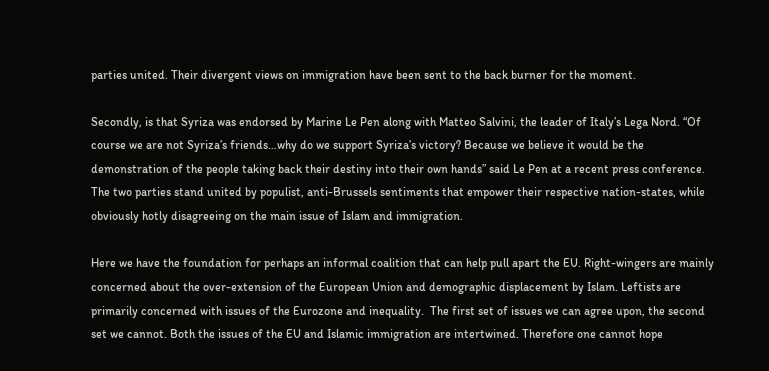parties united. Their divergent views on immigration have been sent to the back burner for the moment.

Secondly, is that Syriza was endorsed by Marine Le Pen along with Matteo Salvini, the leader of Italy’s Lega Nord. “Of course we are not Syriza’s friends…why do we support Syriza’s victory? Because we believe it would be the demonstration of the people taking back their destiny into their own hands” said Le Pen at a recent press conference. The two parties stand united by populist, anti-Brussels sentiments that empower their respective nation-states, while obviously hotly disagreeing on the main issue of Islam and immigration.

Here we have the foundation for perhaps an informal coalition that can help pull apart the EU. Right-wingers are mainly concerned about the over-extension of the European Union and demographic displacement by Islam. Leftists are primarily concerned with issues of the Eurozone and inequality.  The first set of issues we can agree upon, the second set we cannot. Both the issues of the EU and Islamic immigration are intertwined. Therefore one cannot hope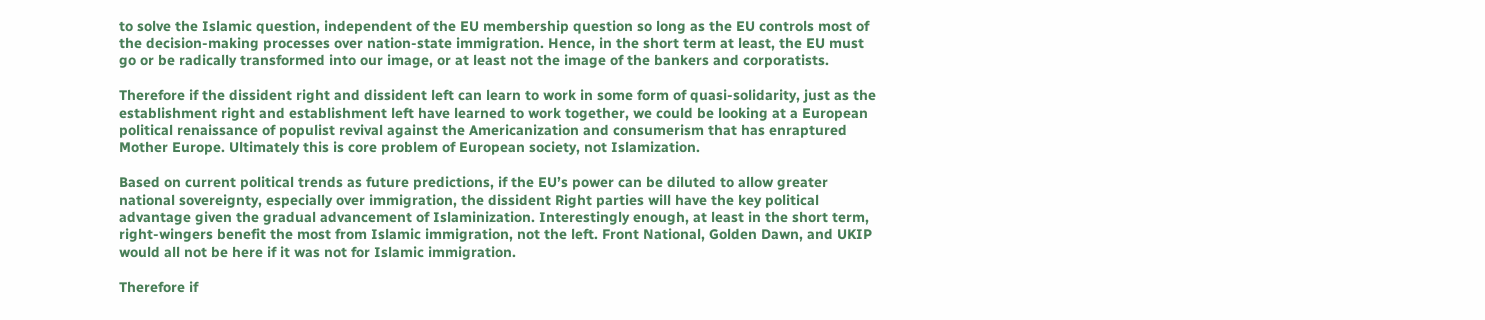to solve the Islamic question, independent of the EU membership question so long as the EU controls most of the decision-making processes over nation-state immigration. Hence, in the short term at least, the EU must go or be radically transformed into our image, or at least not the image of the bankers and corporatists.

Therefore if the dissident right and dissident left can learn to work in some form of quasi-solidarity, just as the establishment right and establishment left have learned to work together, we could be looking at a European political renaissance of populist revival against the Americanization and consumerism that has enraptured Mother Europe. Ultimately this is core problem of European society, not Islamization.

Based on current political trends as future predictions, if the EU’s power can be diluted to allow greater national sovereignty, especially over immigration, the dissident Right parties will have the key political advantage given the gradual advancement of Islaminization. Interestingly enough, at least in the short term, right-wingers benefit the most from Islamic immigration, not the left. Front National, Golden Dawn, and UKIP would all not be here if it was not for Islamic immigration.

Therefore if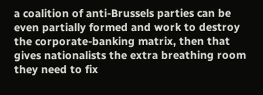a coalition of anti-Brussels parties can be even partially formed and work to destroy the corporate-banking matrix, then that gives nationalists the extra breathing room they need to fix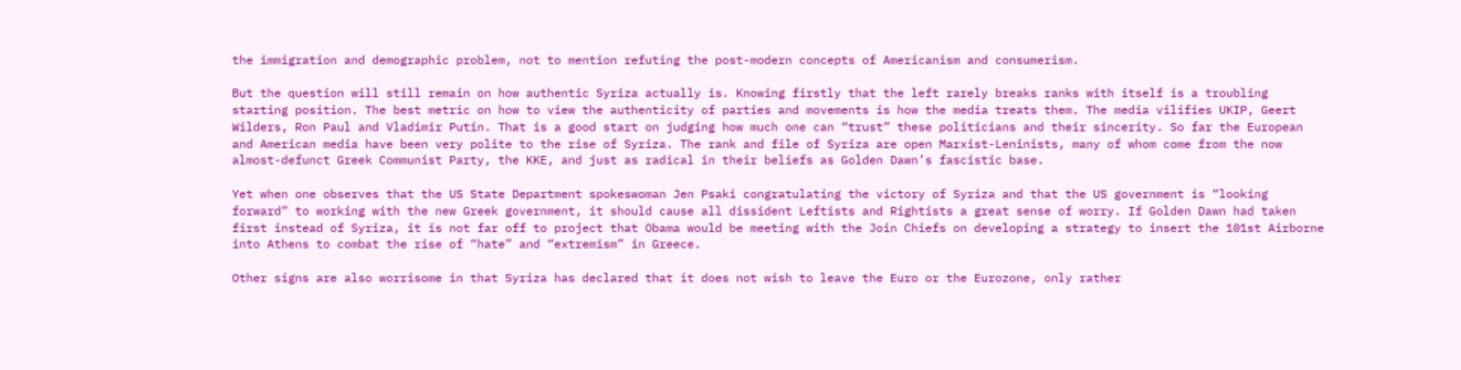the immigration and demographic problem, not to mention refuting the post-modern concepts of Americanism and consumerism.

But the question will still remain on how authentic Syriza actually is. Knowing firstly that the left rarely breaks ranks with itself is a troubling starting position. The best metric on how to view the authenticity of parties and movements is how the media treats them. The media vilifies UKIP, Geert Wilders, Ron Paul and Vladimir Putin. That is a good start on judging how much one can “trust” these politicians and their sincerity. So far the European and American media have been very polite to the rise of Syriza. The rank and file of Syriza are open Marxist-Leninists, many of whom come from the now almost-defunct Greek Communist Party, the KKE, and just as radical in their beliefs as Golden Dawn’s fascistic base.

Yet when one observes that the US State Department spokeswoman Jen Psaki congratulating the victory of Syriza and that the US government is “looking forward” to working with the new Greek government, it should cause all dissident Leftists and Rightists a great sense of worry. If Golden Dawn had taken first instead of Syriza, it is not far off to project that Obama would be meeting with the Join Chiefs on developing a strategy to insert the 101st Airborne into Athens to combat the rise of “hate” and “extremism” in Greece.

Other signs are also worrisome in that Syriza has declared that it does not wish to leave the Euro or the Eurozone, only rather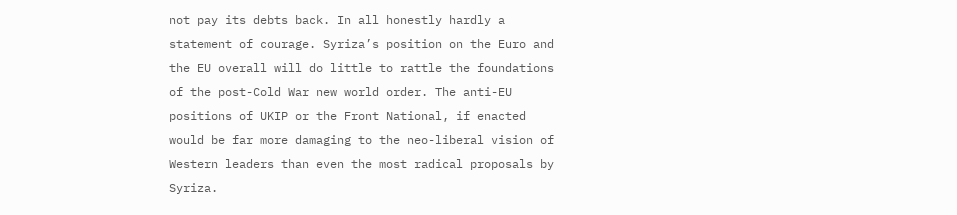not pay its debts back. In all honestly hardly a statement of courage. Syriza’s position on the Euro and the EU overall will do little to rattle the foundations of the post-Cold War new world order. The anti-EU positions of UKIP or the Front National, if enacted would be far more damaging to the neo-liberal vision of Western leaders than even the most radical proposals by Syriza.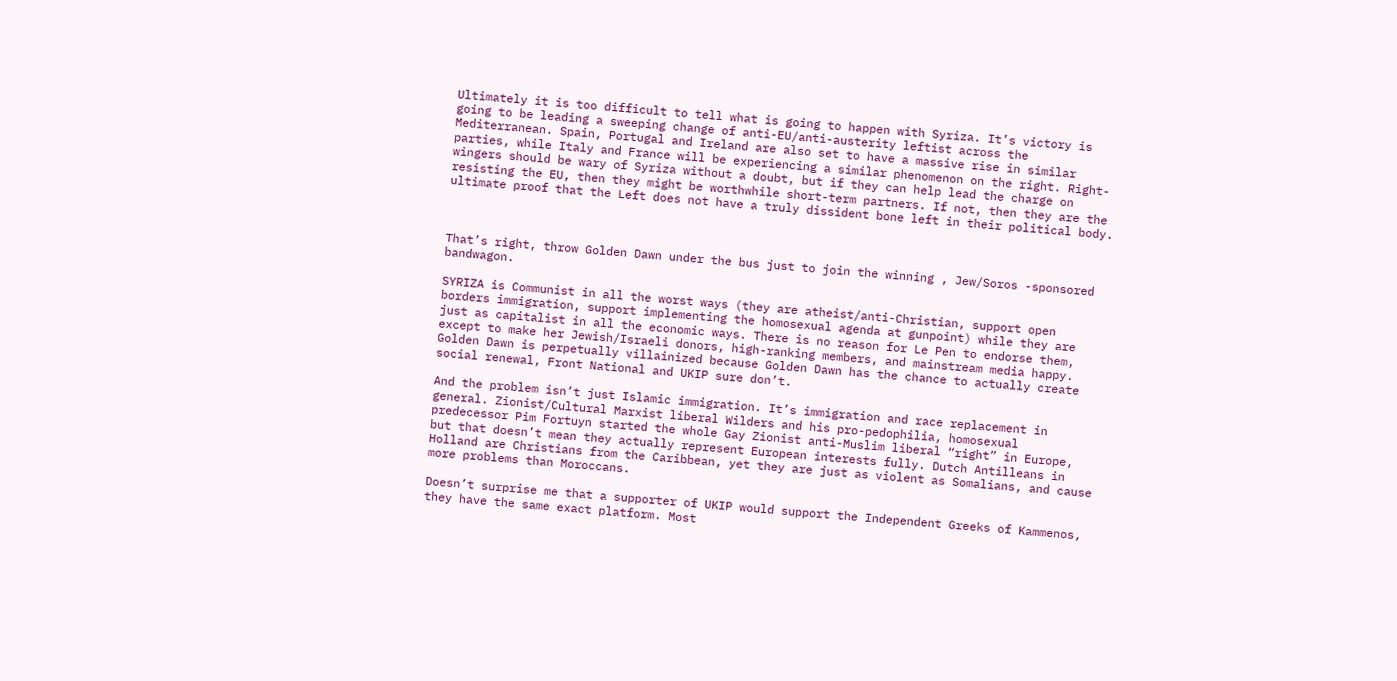Ultimately it is too difficult to tell what is going to happen with Syriza. It’s victory is going to be leading a sweeping change of anti-EU/anti-austerity leftist across the Mediterranean. Spain, Portugal and Ireland are also set to have a massive rise in similar parties, while Italy and France will be experiencing a similar phenomenon on the right. Right-wingers should be wary of Syriza without a doubt, but if they can help lead the charge on resisting the EU, then they might be worthwhile short-term partners. If not, then they are the ultimate proof that the Left does not have a truly dissident bone left in their political body.



That’s right, throw Golden Dawn under the bus just to join the winning , Jew/Soros -sponsored bandwagon.

SYRIZA is Communist in all the worst ways (they are atheist/anti-Christian, support open borders immigration, support implementing the homosexual agenda at gunpoint) while they are just as capitalist in all the economic ways. There is no reason for Le Pen to endorse them, except to make her Jewish/Israeli donors, high-ranking members, and mainstream media happy. Golden Dawn is perpetually villainized because Golden Dawn has the chance to actually create social renewal, Front National and UKIP sure don’t.

And the problem isn’t just Islamic immigration. It’s immigration and race replacement in general. Zionist/Cultural Marxist liberal Wilders and his pro-pedophilia, homosexual predecessor Pim Fortuyn started the whole Gay Zionist anti-Muslim liberal “right” in Europe, but that doesn’t mean they actually represent European interests fully. Dutch Antilleans in Holland are Christians from the Caribbean, yet they are just as violent as Somalians, and cause more problems than Moroccans.

Doesn’t surprise me that a supporter of UKIP would support the Independent Greeks of Kammenos, they have the same exact platform. Most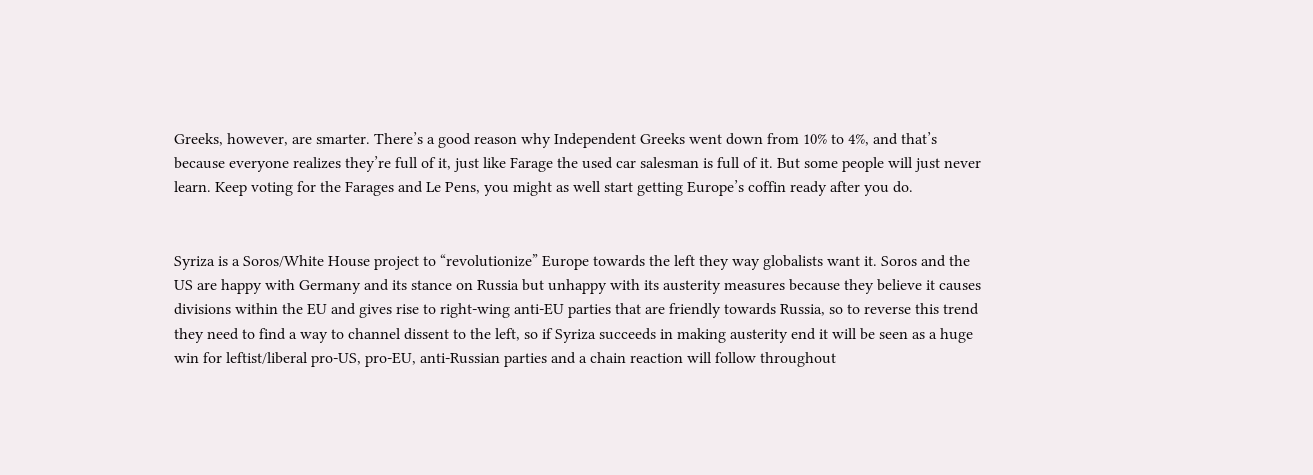Greeks, however, are smarter. There’s a good reason why Independent Greeks went down from 10% to 4%, and that’s because everyone realizes they’re full of it, just like Farage the used car salesman is full of it. But some people will just never learn. Keep voting for the Farages and Le Pens, you might as well start getting Europe’s coffin ready after you do.


Syriza is a Soros/White House project to “revolutionize” Europe towards the left they way globalists want it. Soros and the US are happy with Germany and its stance on Russia but unhappy with its austerity measures because they believe it causes divisions within the EU and gives rise to right-wing anti-EU parties that are friendly towards Russia, so to reverse this trend they need to find a way to channel dissent to the left, so if Syriza succeeds in making austerity end it will be seen as a huge win for leftist/liberal pro-US, pro-EU, anti-Russian parties and a chain reaction will follow throughout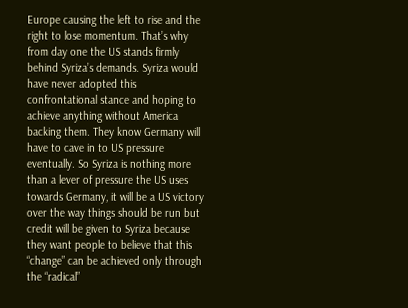Europe causing the left to rise and the right to lose momentum. That’s why from day one the US stands firmly behind Syriza’s demands. Syriza would have never adopted this confrontational stance and hoping to achieve anything without America backing them. They know Germany will have to cave in to US pressure eventually. So Syriza is nothing more than a lever of pressure the US uses towards Germany, it will be a US victory over the way things should be run but credit will be given to Syriza because they want people to believe that this “change” can be achieved only through the “radical”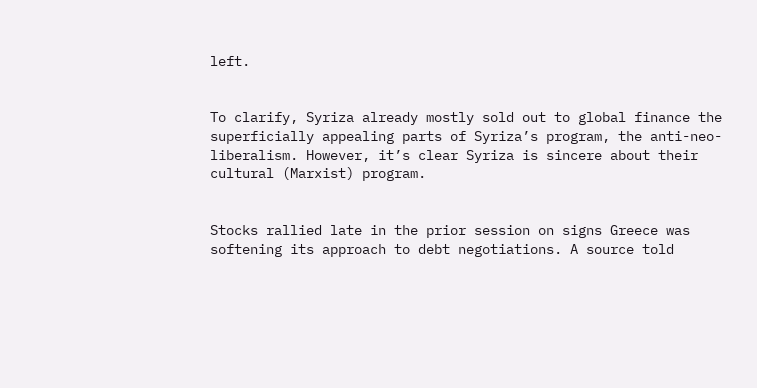left.


To clarify, Syriza already mostly sold out to global finance the superficially appealing parts of Syriza’s program, the anti-neo-liberalism. However, it’s clear Syriza is sincere about their cultural (Marxist) program.


Stocks rallied late in the prior session on signs Greece was softening its approach to debt negotiations. A source told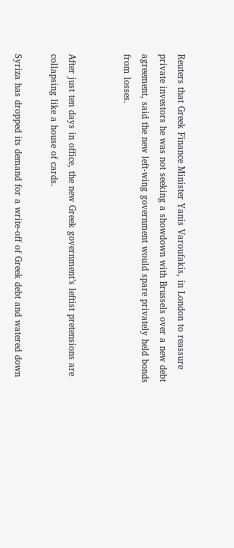Reuters that Greek Finance Minister Yanis Varoufakis, in London to reassure private investors he was not seeking a showdown with Brussels over a new debt agreement, said the new left-wing government would spare privately held bonds from losses.


After just ten days in office, the new Greek government’s leftist pretensions are collapsing like a house of cards.

Syriza has dropped its demand for a write-off of Greek debt and watered down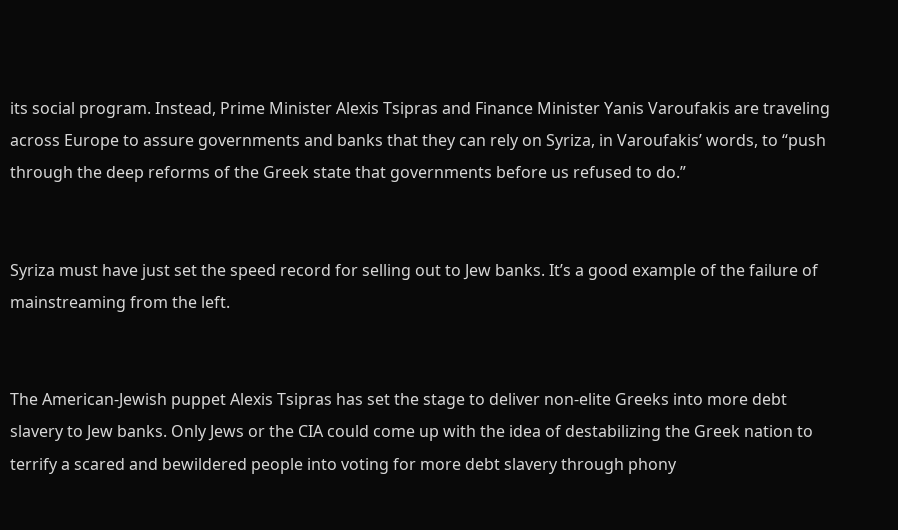its social program. Instead, Prime Minister Alexis Tsipras and Finance Minister Yanis Varoufakis are traveling across Europe to assure governments and banks that they can rely on Syriza, in Varoufakis’ words, to “push through the deep reforms of the Greek state that governments before us refused to do.”


Syriza must have just set the speed record for selling out to Jew banks. It’s a good example of the failure of mainstreaming from the left.


The American-Jewish puppet Alexis Tsipras has set the stage to deliver non-elite Greeks into more debt slavery to Jew banks. Only Jews or the CIA could come up with the idea of destabilizing the Greek nation to terrify a scared and bewildered people into voting for more debt slavery through phony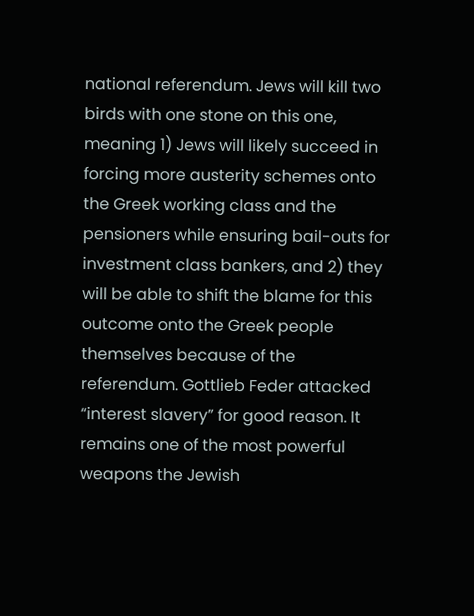national referendum. Jews will kill two birds with one stone on this one, meaning 1) Jews will likely succeed in forcing more austerity schemes onto the Greek working class and the pensioners while ensuring bail-outs for investment class bankers, and 2) they will be able to shift the blame for this outcome onto the Greek people themselves because of the referendum. Gottlieb Feder attacked “interest slavery” for good reason. It remains one of the most powerful weapons the Jewish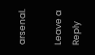arsenal.

Leave a Reply